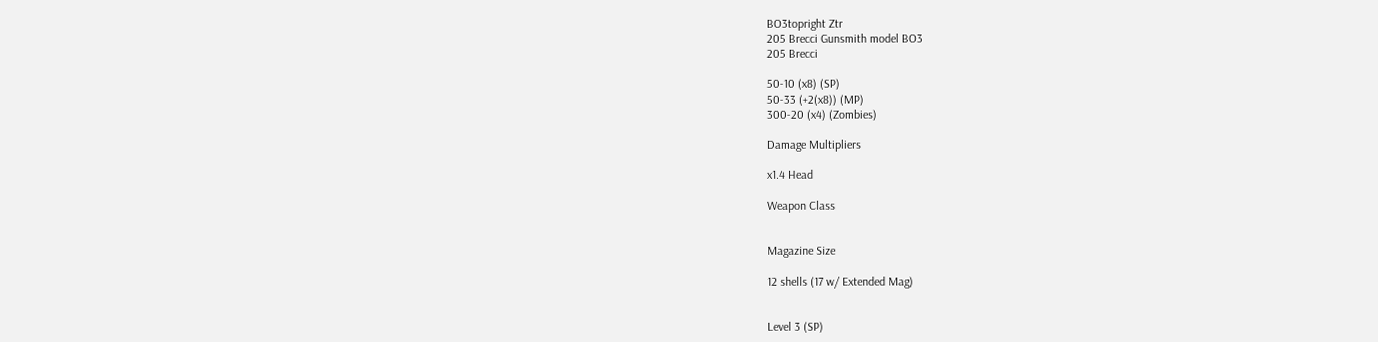BO3topright Ztr
205 Brecci Gunsmith model BO3
205 Brecci

50-10 (x8) (SP)
50-33 (+2(x8)) (MP)
300-20 (x4) (Zombies)

Damage Multipliers

x1.4 Head

Weapon Class


Magazine Size

12 shells (17 w/ Extended Mag)


Level 3 (SP)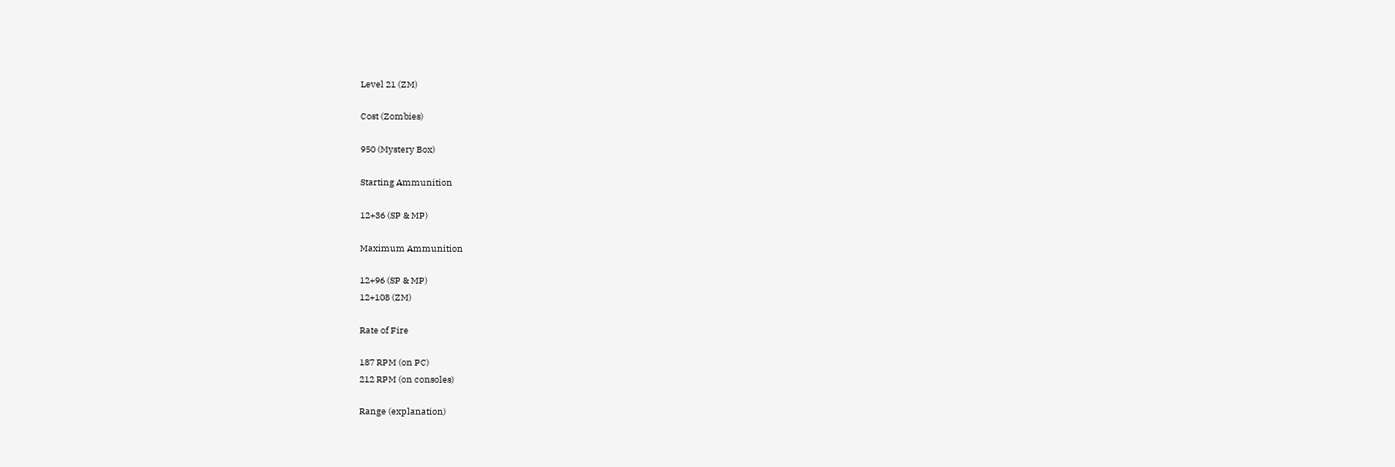Level 21 (ZM)

Cost (Zombies)

950 (Mystery Box)

Starting Ammunition

12+36 (SP & MP)

Maximum Ammunition

12+96 (SP & MP)
12+108 (ZM)

Rate of Fire

187 RPM (on PC)
212 RPM (on consoles)

Range (explanation)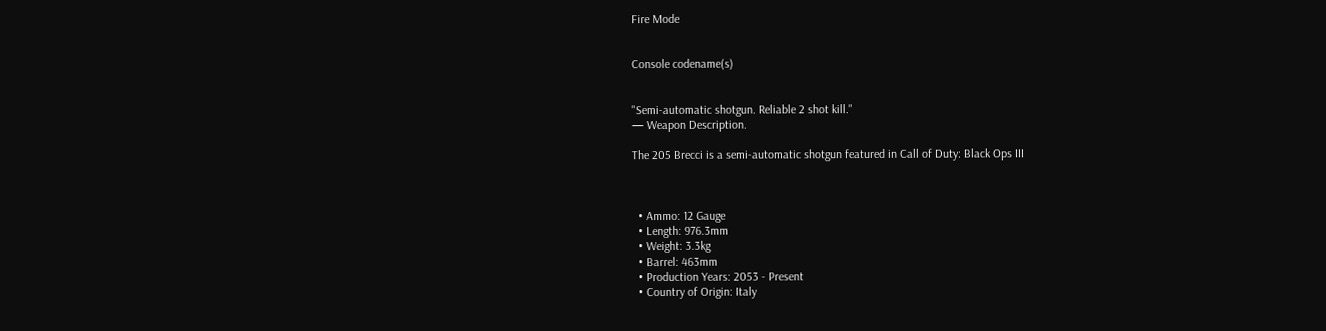Fire Mode


Console codename(s)


"Semi-automatic shotgun. Reliable 2 shot kill."
— Weapon Description.

The 205 Brecci is a semi-automatic shotgun featured in Call of Duty: Black Ops III



  • Ammo: 12 Gauge
  • Length: 976.3mm
  • Weight: 3.3kg
  • Barrel: 463mm
  • Production Years: 2053 - Present
  • Country of Origin: Italy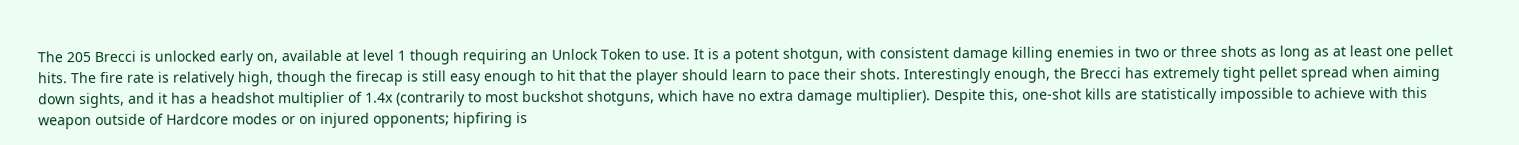The 205 Brecci is unlocked early on, available at level 1 though requiring an Unlock Token to use. It is a potent shotgun, with consistent damage killing enemies in two or three shots as long as at least one pellet hits. The fire rate is relatively high, though the firecap is still easy enough to hit that the player should learn to pace their shots. Interestingly enough, the Brecci has extremely tight pellet spread when aiming down sights, and it has a headshot multiplier of 1.4x (contrarily to most buckshot shotguns, which have no extra damage multiplier). Despite this, one-shot kills are statistically impossible to achieve with this weapon outside of Hardcore modes or on injured opponents; hipfiring is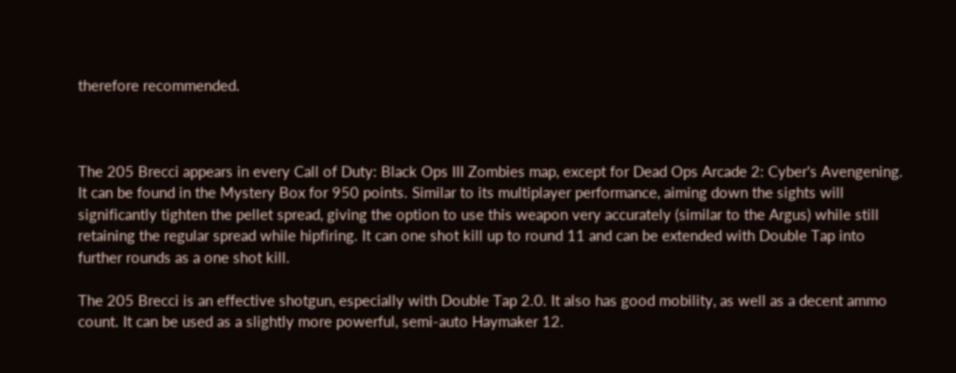therefore recommended.



The 205 Brecci appears in every Call of Duty: Black Ops III Zombies map, except for Dead Ops Arcade 2: Cyber's Avengening. It can be found in the Mystery Box for 950 points. Similar to its multiplayer performance, aiming down the sights will significantly tighten the pellet spread, giving the option to use this weapon very accurately (similar to the Argus) while still retaining the regular spread while hipfiring. It can one shot kill up to round 11 and can be extended with Double Tap into further rounds as a one shot kill.

The 205 Brecci is an effective shotgun, especially with Double Tap 2.0. It also has good mobility, as well as a decent ammo count. It can be used as a slightly more powerful, semi-auto Haymaker 12.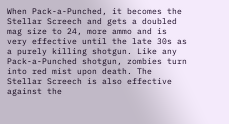When Pack-a-Punched, it becomes the Stellar Screech and gets a doubled mag size to 24, more ammo and is very effective until the late 30s as a purely killing shotgun. Like any Pack-a-Punched shotgun, zombies turn into red mist upon death. The Stellar Screech is also effective against the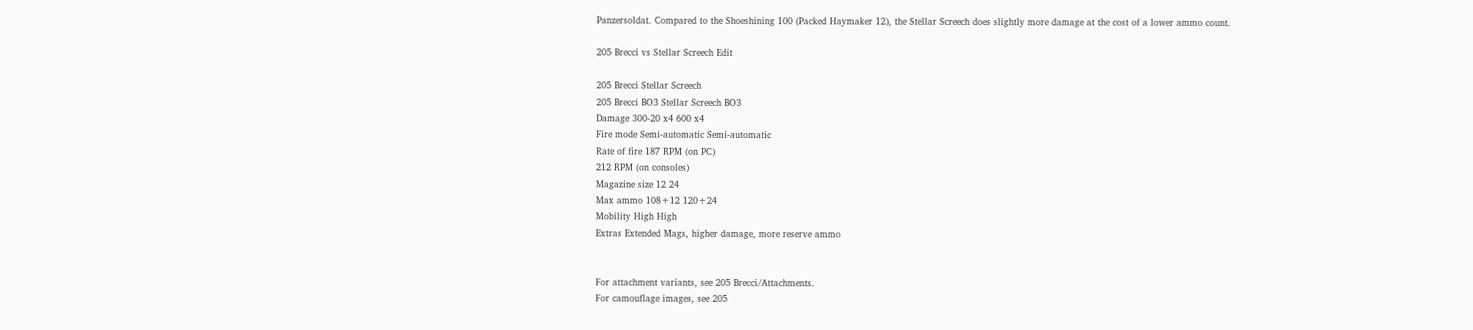Panzersoldat. Compared to the Shoeshining 100 (Packed Haymaker 12), the Stellar Screech does slightly more damage at the cost of a lower ammo count.

205 Brecci vs Stellar Screech Edit

205 Brecci Stellar Screech
205 Brecci BO3 Stellar Screech BO3
Damage 300-20 x4 600 x4
Fire mode Semi-automatic Semi-automatic
Rate of fire 187 RPM (on PC)
212 RPM (on consoles)
Magazine size 12 24
Max ammo 108+12 120+24
Mobility High High
Extras Extended Mags, higher damage, more reserve ammo


For attachment variants, see 205 Brecci/Attachments.
For camouflage images, see 205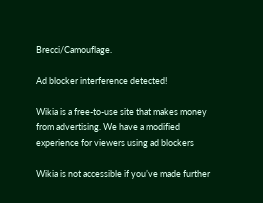Brecci/Camouflage.

Ad blocker interference detected!

Wikia is a free-to-use site that makes money from advertising. We have a modified experience for viewers using ad blockers

Wikia is not accessible if you’ve made further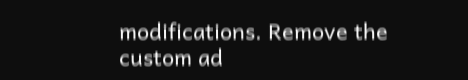modifications. Remove the custom ad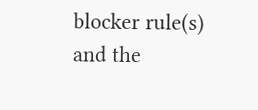blocker rule(s) and the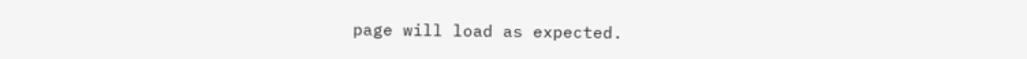page will load as expected.